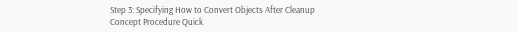Step 3: Specifying How to Convert Objects After Cleanup
Concept Procedure Quick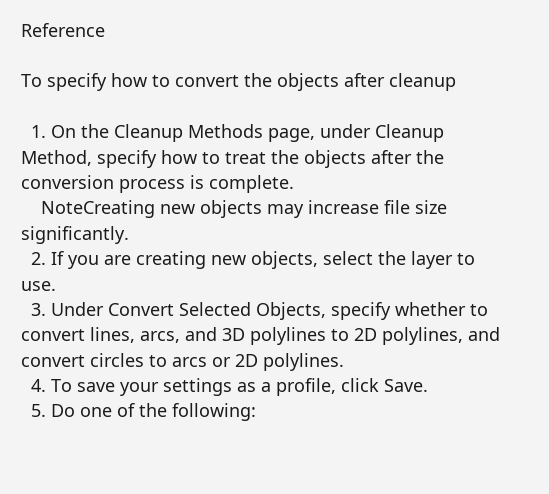Reference

To specify how to convert the objects after cleanup

  1. On the Cleanup Methods page, under Cleanup Method, specify how to treat the objects after the conversion process is complete.
    NoteCreating new objects may increase file size significantly.
  2. If you are creating new objects, select the layer to use.
  3. Under Convert Selected Objects, specify whether to convert lines, arcs, and 3D polylines to 2D polylines, and convert circles to arcs or 2D polylines.
  4. To save your settings as a profile, click Save.
  5. Do one of the following: